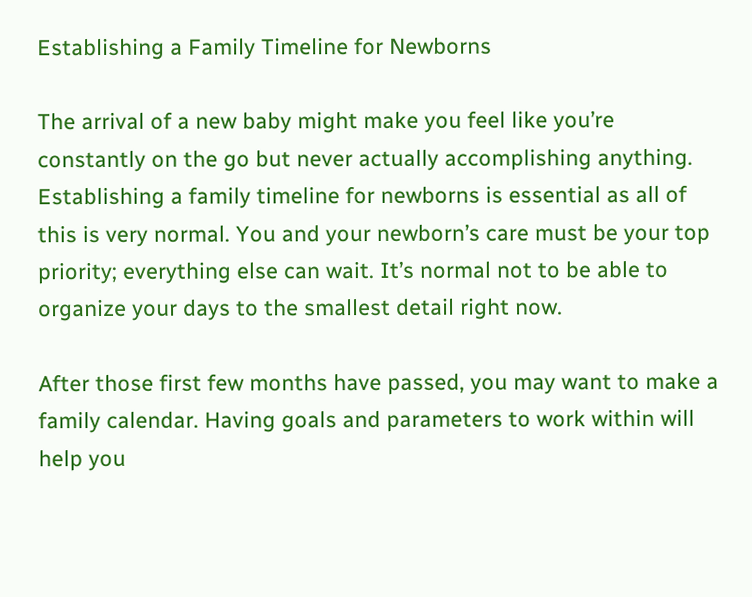Establishing a Family Timeline for Newborns

The arrival of a new baby might make you feel like you’re constantly on the go but never actually accomplishing anything. Establishing a family timeline for newborns is essential as all of this is very normal. You and your newborn’s care must be your top priority; everything else can wait. It’s normal not to be able to organize your days to the smallest detail right now.

After those first few months have passed, you may want to make a family calendar. Having goals and parameters to work within will help you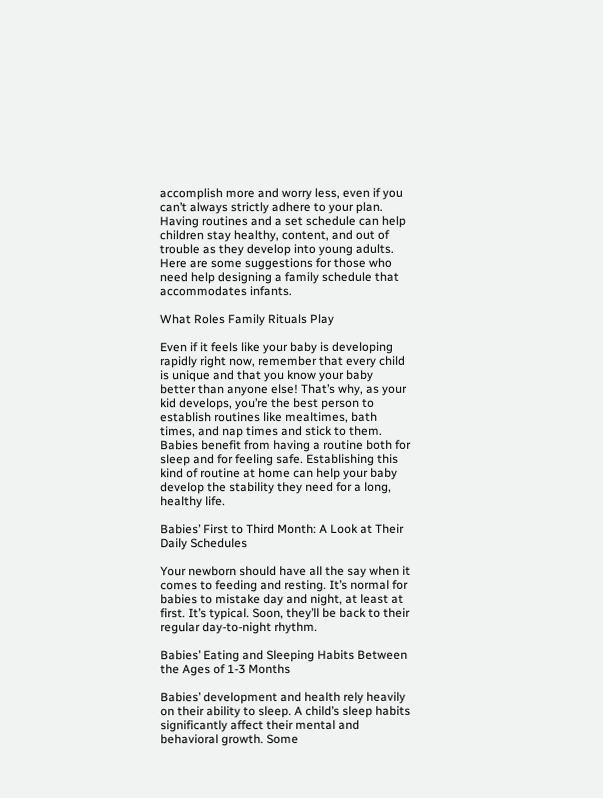accomplish more and worry less, even if you can’t always strictly adhere to your plan. Having routines and a set schedule can help children stay healthy, content, and out of trouble as they develop into young adults. Here are some suggestions for those who need help designing a family schedule that accommodates infants.

What Roles Family Rituals Play

Even if it feels like your baby is developing rapidly right now, remember that every child is unique and that you know your baby better than anyone else! That’s why, as your kid develops, you’re the best person to establish routines like mealtimes, bath times, and nap times and stick to them. Babies benefit from having a routine both for sleep and for feeling safe. Establishing this kind of routine at home can help your baby develop the stability they need for a long, healthy life.

Babies’ First to Third Month: A Look at Their Daily Schedules

Your newborn should have all the say when it comes to feeding and resting. It’s normal for babies to mistake day and night, at least at first. It’s typical. Soon, they’ll be back to their regular day-to-night rhythm.

Babies’ Eating and Sleeping Habits Between the Ages of 1-3 Months

Babies’ development and health rely heavily on their ability to sleep. A child’s sleep habits significantly affect their mental and behavioral growth. Some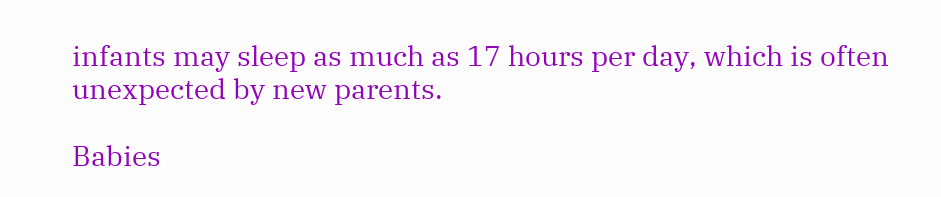infants may sleep as much as 17 hours per day, which is often unexpected by new parents.

Babies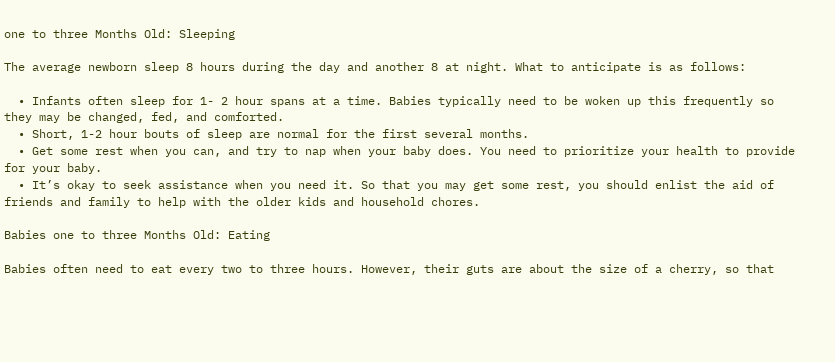one to three Months Old: Sleeping

The average newborn sleep 8 hours during the day and another 8 at night. What to anticipate is as follows:

  • Infants often sleep for 1- 2 hour spans at a time. Babies typically need to be woken up this frequently so they may be changed, fed, and comforted.
  • Short, 1-2 hour bouts of sleep are normal for the first several months.
  • Get some rest when you can, and try to nap when your baby does. You need to prioritize your health to provide for your baby.
  • It’s okay to seek assistance when you need it. So that you may get some rest, you should enlist the aid of friends and family to help with the older kids and household chores.

Babies one to three Months Old: Eating

Babies often need to eat every two to three hours. However, their guts are about the size of a cherry, so that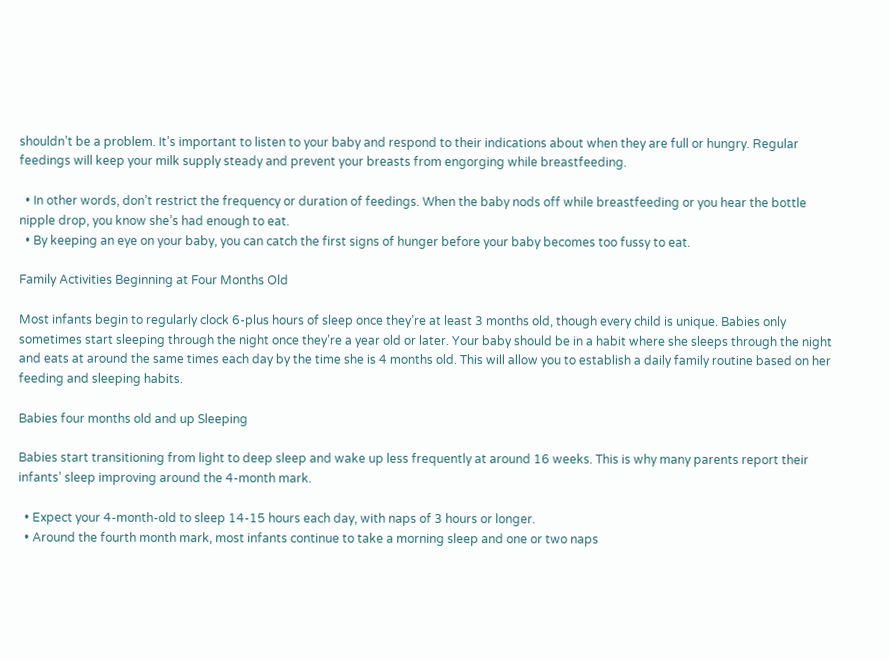shouldn’t be a problem. It’s important to listen to your baby and respond to their indications about when they are full or hungry. Regular feedings will keep your milk supply steady and prevent your breasts from engorging while breastfeeding.

  • In other words, don’t restrict the frequency or duration of feedings. When the baby nods off while breastfeeding or you hear the bottle nipple drop, you know she’s had enough to eat.
  • By keeping an eye on your baby, you can catch the first signs of hunger before your baby becomes too fussy to eat.

Family Activities Beginning at Four Months Old

Most infants begin to regularly clock 6-plus hours of sleep once they’re at least 3 months old, though every child is unique. Babies only sometimes start sleeping through the night once they’re a year old or later. Your baby should be in a habit where she sleeps through the night and eats at around the same times each day by the time she is 4 months old. This will allow you to establish a daily family routine based on her feeding and sleeping habits.

Babies four months old and up Sleeping

Babies start transitioning from light to deep sleep and wake up less frequently at around 16 weeks. This is why many parents report their infants’ sleep improving around the 4-month mark.

  • Expect your 4-month-old to sleep 14-15 hours each day, with naps of 3 hours or longer.
  • Around the fourth month mark, most infants continue to take a morning sleep and one or two naps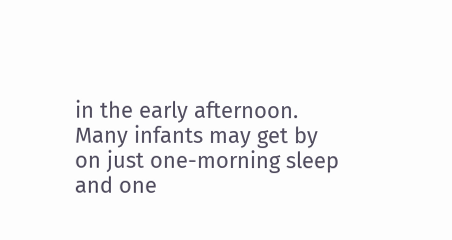in the early afternoon. Many infants may get by on just one-morning sleep and one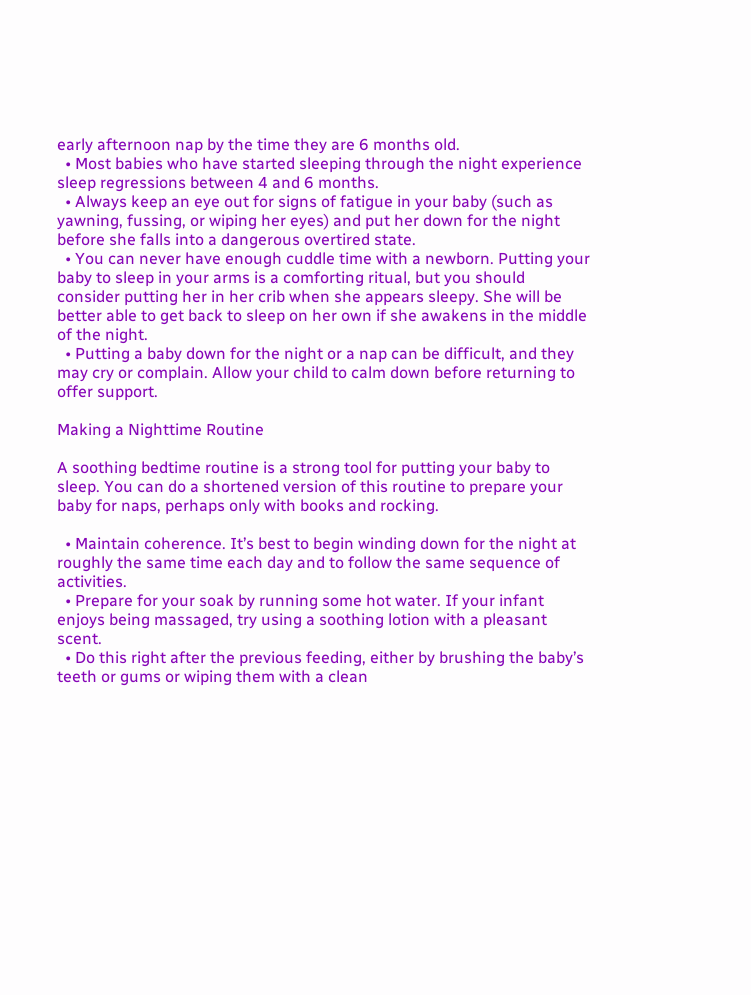early afternoon nap by the time they are 6 months old.
  • Most babies who have started sleeping through the night experience sleep regressions between 4 and 6 months.
  • Always keep an eye out for signs of fatigue in your baby (such as yawning, fussing, or wiping her eyes) and put her down for the night before she falls into a dangerous overtired state.
  • You can never have enough cuddle time with a newborn. Putting your baby to sleep in your arms is a comforting ritual, but you should consider putting her in her crib when she appears sleepy. She will be better able to get back to sleep on her own if she awakens in the middle of the night.
  • Putting a baby down for the night or a nap can be difficult, and they may cry or complain. Allow your child to calm down before returning to offer support.

Making a Nighttime Routine

A soothing bedtime routine is a strong tool for putting your baby to sleep. You can do a shortened version of this routine to prepare your baby for naps, perhaps only with books and rocking.

  • Maintain coherence. It’s best to begin winding down for the night at roughly the same time each day and to follow the same sequence of activities.
  • Prepare for your soak by running some hot water. If your infant enjoys being massaged, try using a soothing lotion with a pleasant scent.
  • Do this right after the previous feeding, either by brushing the baby’s teeth or gums or wiping them with a clean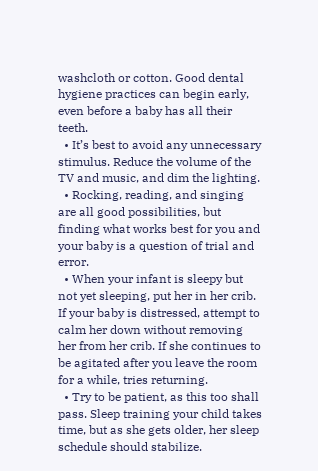washcloth or cotton. Good dental hygiene practices can begin early, even before a baby has all their teeth.
  • It’s best to avoid any unnecessary stimulus. Reduce the volume of the TV and music, and dim the lighting.
  • Rocking, reading, and singing are all good possibilities, but finding what works best for you and your baby is a question of trial and error.
  • When your infant is sleepy but not yet sleeping, put her in her crib. If your baby is distressed, attempt to calm her down without removing her from her crib. If she continues to be agitated after you leave the room for a while, tries returning.
  • Try to be patient, as this too shall pass. Sleep training your child takes time, but as she gets older, her sleep schedule should stabilize.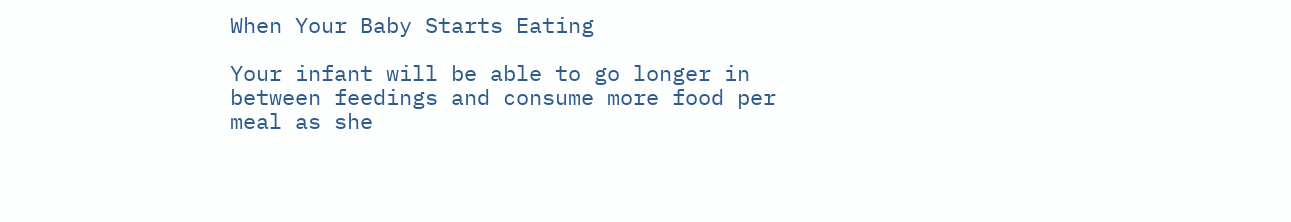When Your Baby Starts Eating

Your infant will be able to go longer in between feedings and consume more food per meal as she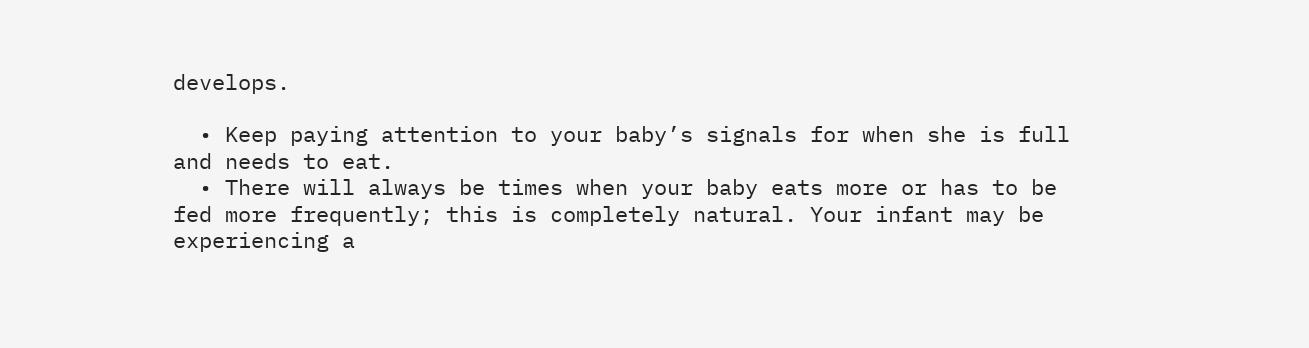develops.

  • Keep paying attention to your baby’s signals for when she is full and needs to eat.
  • There will always be times when your baby eats more or has to be fed more frequently; this is completely natural. Your infant may be experiencing a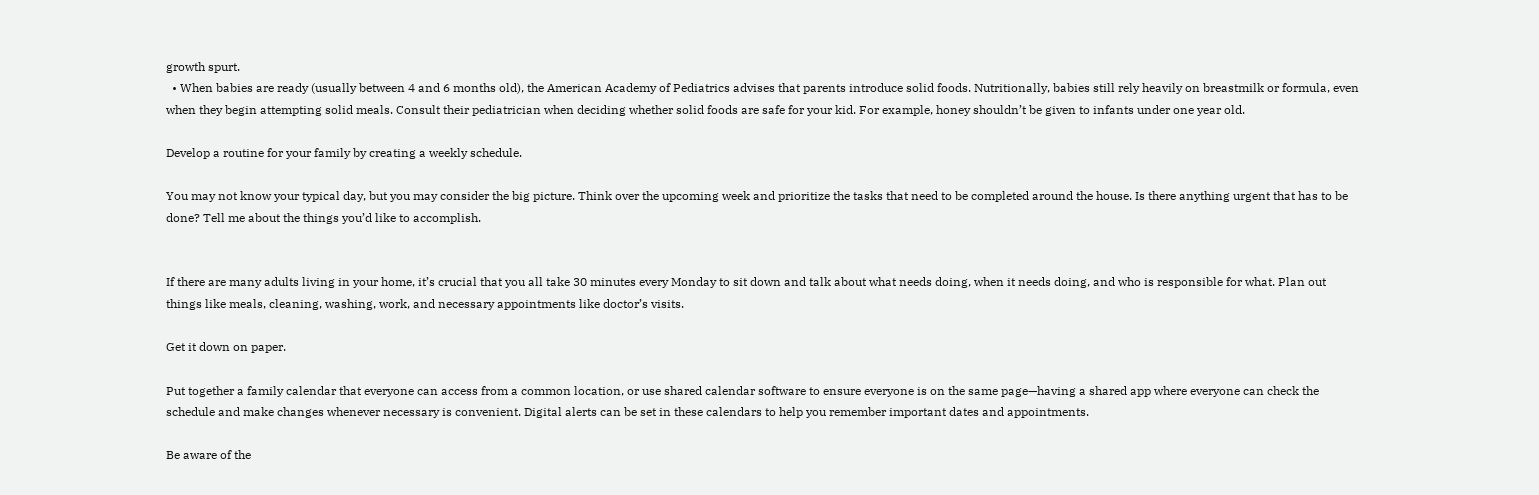growth spurt.
  • When babies are ready (usually between 4 and 6 months old), the American Academy of Pediatrics advises that parents introduce solid foods. Nutritionally, babies still rely heavily on breastmilk or formula, even when they begin attempting solid meals. Consult their pediatrician when deciding whether solid foods are safe for your kid. For example, honey shouldn’t be given to infants under one year old.

Develop a routine for your family by creating a weekly schedule.

You may not know your typical day, but you may consider the big picture. Think over the upcoming week and prioritize the tasks that need to be completed around the house. Is there anything urgent that has to be done? Tell me about the things you’d like to accomplish.


If there are many adults living in your home, it’s crucial that you all take 30 minutes every Monday to sit down and talk about what needs doing, when it needs doing, and who is responsible for what. Plan out things like meals, cleaning, washing, work, and necessary appointments like doctor’s visits.

Get it down on paper.

Put together a family calendar that everyone can access from a common location, or use shared calendar software to ensure everyone is on the same page—having a shared app where everyone can check the schedule and make changes whenever necessary is convenient. Digital alerts can be set in these calendars to help you remember important dates and appointments.

Be aware of the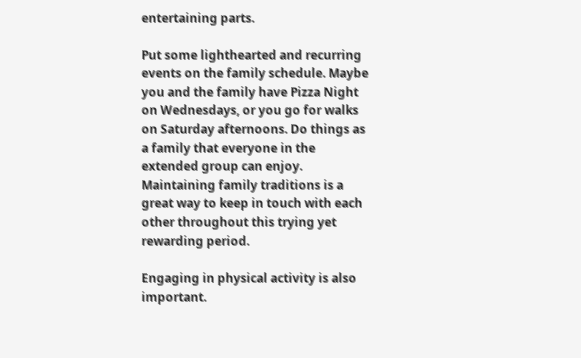entertaining parts.

Put some lighthearted and recurring events on the family schedule. Maybe you and the family have Pizza Night on Wednesdays, or you go for walks on Saturday afternoons. Do things as a family that everyone in the extended group can enjoy. Maintaining family traditions is a great way to keep in touch with each other throughout this trying yet rewarding period.

Engaging in physical activity is also important.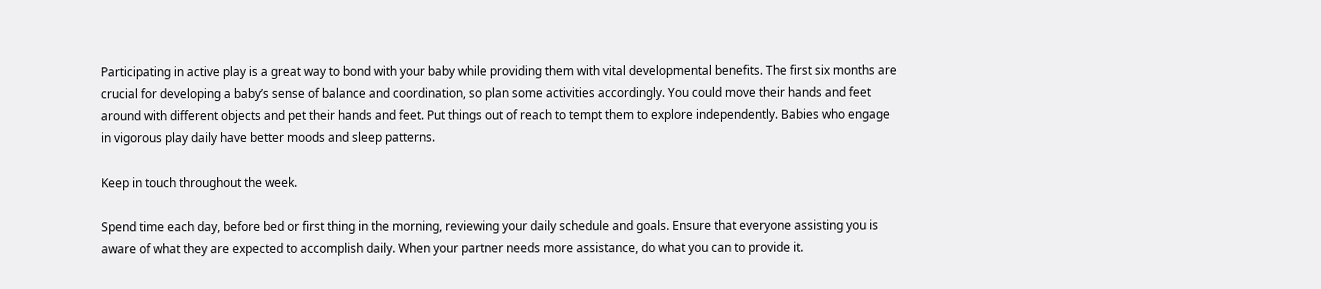Participating in active play is a great way to bond with your baby while providing them with vital developmental benefits. The first six months are crucial for developing a baby’s sense of balance and coordination, so plan some activities accordingly. You could move their hands and feet around with different objects and pet their hands and feet. Put things out of reach to tempt them to explore independently. Babies who engage in vigorous play daily have better moods and sleep patterns.

Keep in touch throughout the week.

Spend time each day, before bed or first thing in the morning, reviewing your daily schedule and goals. Ensure that everyone assisting you is aware of what they are expected to accomplish daily. When your partner needs more assistance, do what you can to provide it.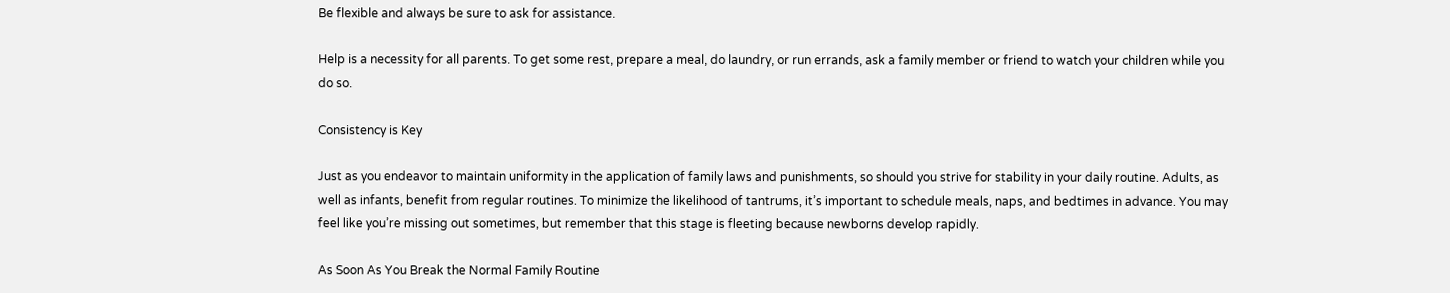Be flexible and always be sure to ask for assistance.

Help is a necessity for all parents. To get some rest, prepare a meal, do laundry, or run errands, ask a family member or friend to watch your children while you do so.

Consistency is Key

Just as you endeavor to maintain uniformity in the application of family laws and punishments, so should you strive for stability in your daily routine. Adults, as well as infants, benefit from regular routines. To minimize the likelihood of tantrums, it’s important to schedule meals, naps, and bedtimes in advance. You may feel like you’re missing out sometimes, but remember that this stage is fleeting because newborns develop rapidly.

As Soon As You Break the Normal Family Routine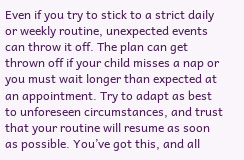Even if you try to stick to a strict daily or weekly routine, unexpected events can throw it off. The plan can get thrown off if your child misses a nap or you must wait longer than expected at an appointment. Try to adapt as best to unforeseen circumstances, and trust that your routine will resume as soon as possible. You’ve got this, and all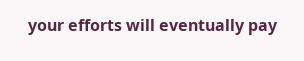your efforts will eventually pay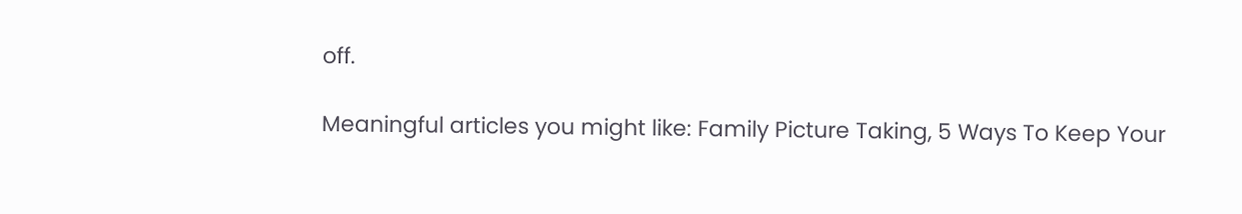off.

Meaningful articles you might like: Family Picture Taking, 5 Ways To Keep Your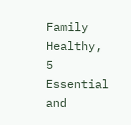Family Healthy, 5 Essential and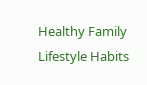Healthy Family Lifestyle Habits